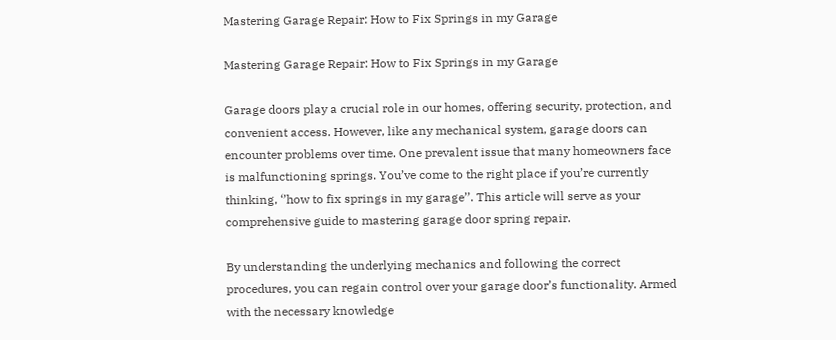Mastering Garage Repair: How to Fix Springs in my Garage

Mastering Garage Repair: How to Fix Springs in my Garage

Garage doors play a crucial role in our homes, offering security, protection, and convenient access. However, like any mechanical system, garage doors can encounter problems over time. One prevalent issue that many homeowners face is malfunctioning springs. You’ve come to the right place if you’re currently thinking, ‘’how to fix springs in my garage’’. This article will serve as your comprehensive guide to mastering garage door spring repair.

By understanding the underlying mechanics and following the correct procedures, you can regain control over your garage door’s functionality. Armed with the necessary knowledge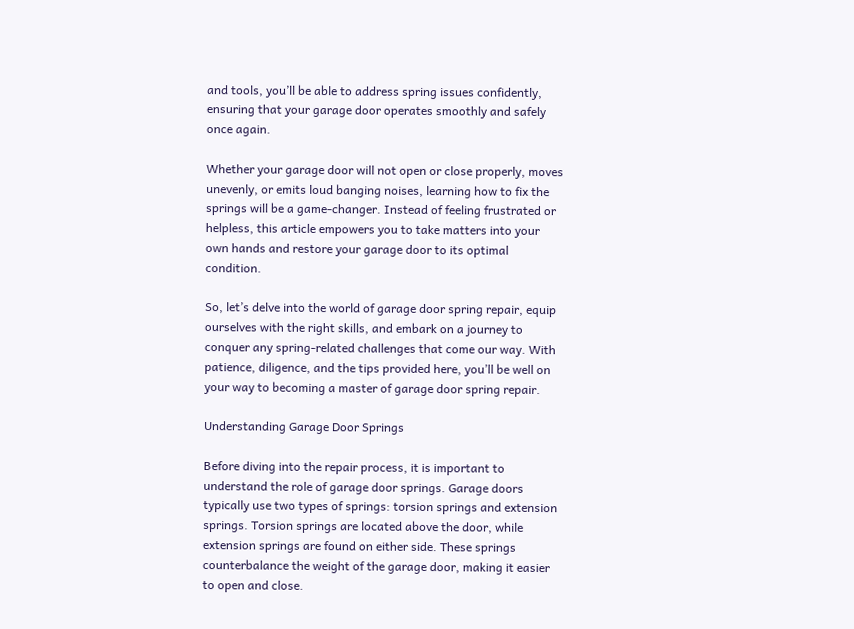and tools, you’ll be able to address spring issues confidently, ensuring that your garage door operates smoothly and safely once again.

Whether your garage door will not open or close properly, moves unevenly, or emits loud banging noises, learning how to fix the springs will be a game-changer. Instead of feeling frustrated or helpless, this article empowers you to take matters into your own hands and restore your garage door to its optimal condition.

So, let’s delve into the world of garage door spring repair, equip ourselves with the right skills, and embark on a journey to conquer any spring-related challenges that come our way. With patience, diligence, and the tips provided here, you’ll be well on your way to becoming a master of garage door spring repair.

Understanding Garage Door Springs

Before diving into the repair process, it is important to understand the role of garage door springs. Garage doors typically use two types of springs: torsion springs and extension springs. Torsion springs are located above the door, while extension springs are found on either side. These springs counterbalance the weight of the garage door, making it easier to open and close.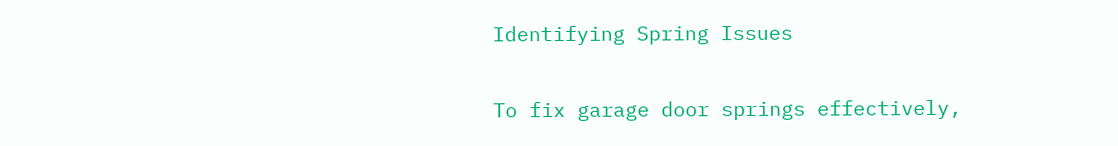Identifying Spring Issues

To fix garage door springs effectively,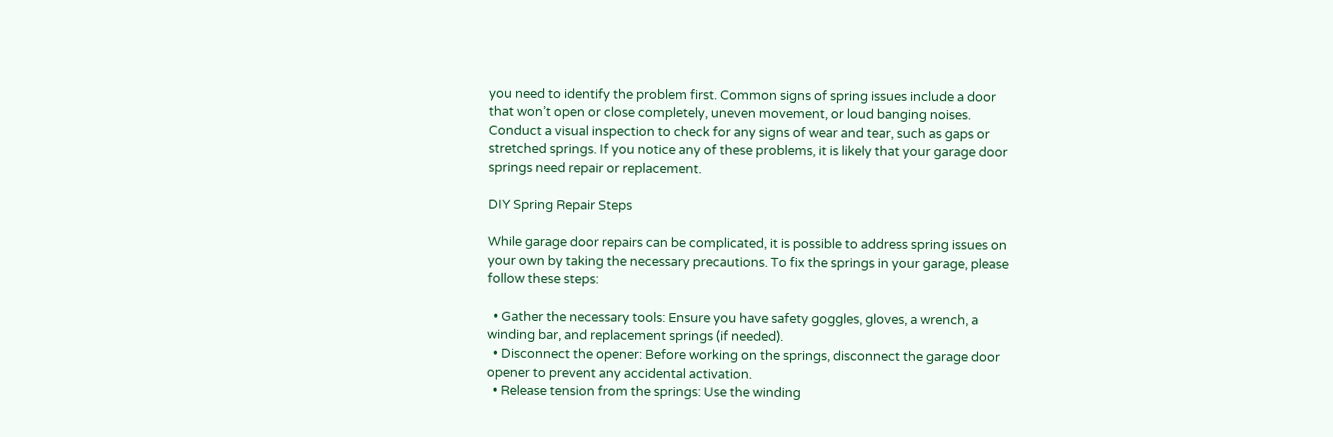you need to identify the problem first. Common signs of spring issues include a door that won’t open or close completely, uneven movement, or loud banging noises. Conduct a visual inspection to check for any signs of wear and tear, such as gaps or stretched springs. If you notice any of these problems, it is likely that your garage door springs need repair or replacement.

DIY Spring Repair Steps

While garage door repairs can be complicated, it is possible to address spring issues on your own by taking the necessary precautions. To fix the springs in your garage, please follow these steps:

  • Gather the necessary tools: Ensure you have safety goggles, gloves, a wrench, a winding bar, and replacement springs (if needed).
  • Disconnect the opener: Before working on the springs, disconnect the garage door opener to prevent any accidental activation.
  • Release tension from the springs: Use the winding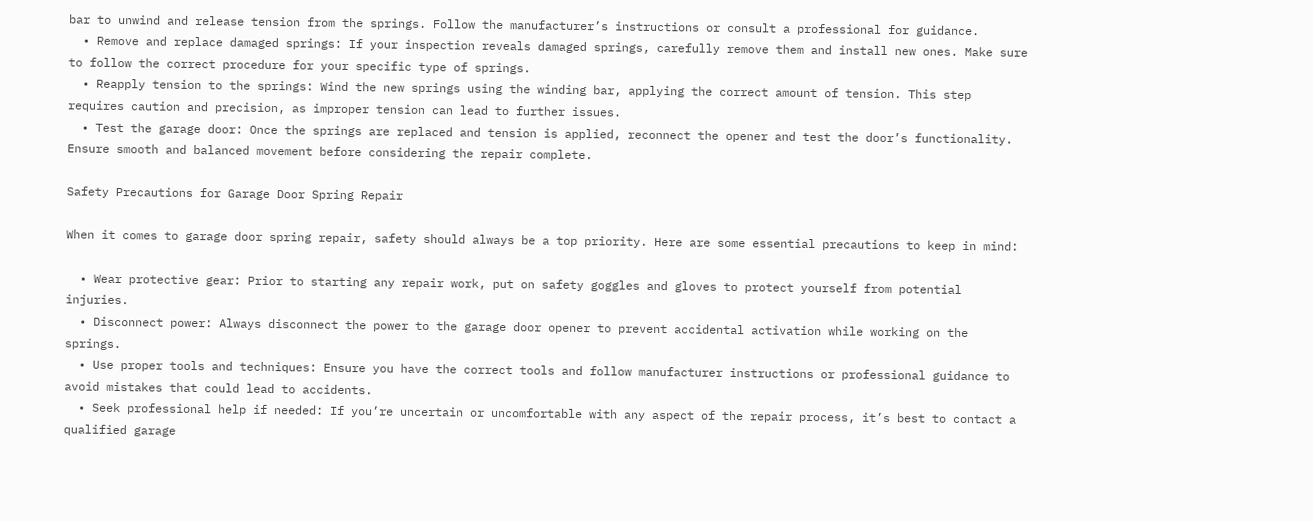bar to unwind and release tension from the springs. Follow the manufacturer’s instructions or consult a professional for guidance.
  • Remove and replace damaged springs: If your inspection reveals damaged springs, carefully remove them and install new ones. Make sure to follow the correct procedure for your specific type of springs.
  • Reapply tension to the springs: Wind the new springs using the winding bar, applying the correct amount of tension. This step requires caution and precision, as improper tension can lead to further issues.
  • Test the garage door: Once the springs are replaced and tension is applied, reconnect the opener and test the door’s functionality. Ensure smooth and balanced movement before considering the repair complete.

Safety Precautions for Garage Door Spring Repair

When it comes to garage door spring repair, safety should always be a top priority. Here are some essential precautions to keep in mind:

  • Wear protective gear: Prior to starting any repair work, put on safety goggles and gloves to protect yourself from potential injuries.
  • Disconnect power: Always disconnect the power to the garage door opener to prevent accidental activation while working on the springs.
  • Use proper tools and techniques: Ensure you have the correct tools and follow manufacturer instructions or professional guidance to avoid mistakes that could lead to accidents.
  • Seek professional help if needed: If you’re uncertain or uncomfortable with any aspect of the repair process, it’s best to contact a qualified garage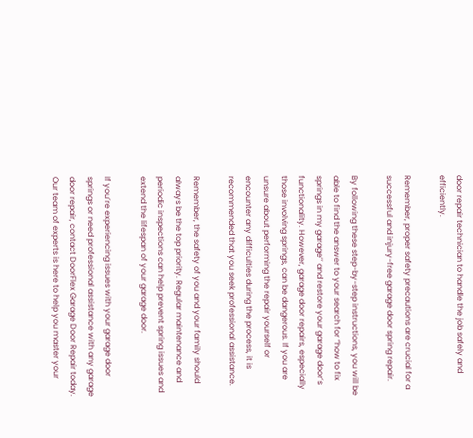door repair technician to handle the job safely and efficiently.

Remember, proper safety precautions are crucial for a successful and injury-free garage door spring repair.

By following these step-by-step instructions, you will be able to find the answer to your search for “how to fix springs in my garage’’ and restore your garage door’s functionality. However, garage door repairs, especially those involving springs, can be dangerous. If you are unsure about performing the repair yourself or encounter any difficulties during the process, it is recommended that you seek professional assistance.

Remember, the safety of you and your family should always be the top priority. Regular maintenance and periodic inspections can help prevent spring issues and extend the lifespan of your garage door.

If you’re experiencing issues with your garage door springs or need professional assistance with any garage door repair, contact DoorFlex Garage Door Repair today. Our team of experts is here to help you master your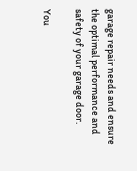garage repair needs and ensure the optimal performance and safety of your garage door.

You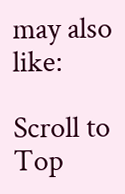may also like:

Scroll to Top